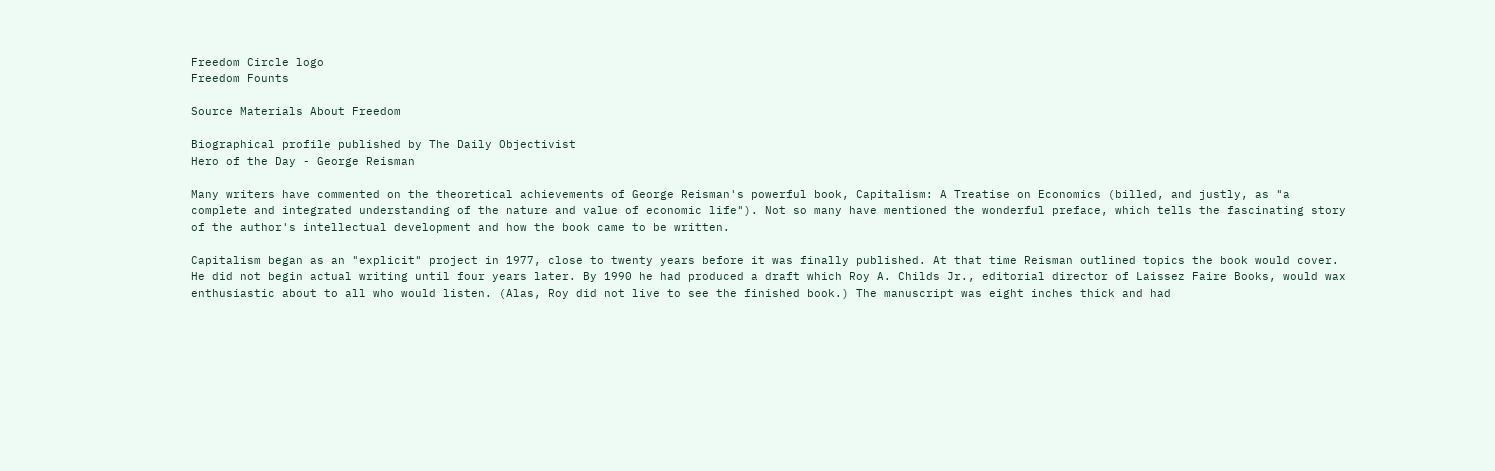Freedom Circle logo
Freedom Founts

Source Materials About Freedom

Biographical profile published by The Daily Objectivist
Hero of the Day - George Reisman

Many writers have commented on the theoretical achievements of George Reisman's powerful book, Capitalism: A Treatise on Economics (billed, and justly, as "a complete and integrated understanding of the nature and value of economic life"). Not so many have mentioned the wonderful preface, which tells the fascinating story of the author's intellectual development and how the book came to be written.

Capitalism began as an "explicit" project in 1977, close to twenty years before it was finally published. At that time Reisman outlined topics the book would cover. He did not begin actual writing until four years later. By 1990 he had produced a draft which Roy A. Childs Jr., editorial director of Laissez Faire Books, would wax enthusiastic about to all who would listen. (Alas, Roy did not live to see the finished book.) The manuscript was eight inches thick and had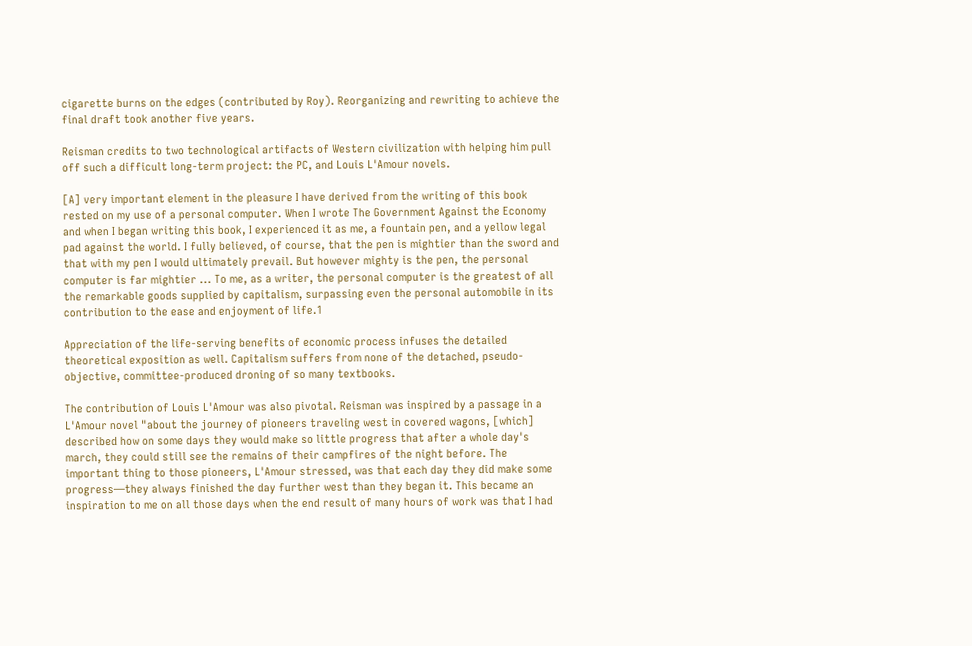cigarette burns on the edges (contributed by Roy). Reorganizing and rewriting to achieve the final draft took another five years.

Reisman credits to two technological artifacts of Western civilization with helping him pull off such a difficult long-term project: the PC, and Louis L'Amour novels.

[A] very important element in the pleasure I have derived from the writing of this book rested on my use of a personal computer. When I wrote The Government Against the Economy and when I began writing this book, I experienced it as me, a fountain pen, and a yellow legal pad against the world. I fully believed, of course, that the pen is mightier than the sword and that with my pen I would ultimately prevail. But however mighty is the pen, the personal computer is far mightier ... To me, as a writer, the personal computer is the greatest of all the remarkable goods supplied by capitalism, surpassing even the personal automobile in its contribution to the ease and enjoyment of life.1

Appreciation of the life-serving benefits of economic process infuses the detailed theoretical exposition as well. Capitalism suffers from none of the detached, pseudo-objective, committee-produced droning of so many textbooks.

The contribution of Louis L'Amour was also pivotal. Reisman was inspired by a passage in a L'Amour novel "about the journey of pioneers traveling west in covered wagons, [which] described how on some days they would make so little progress that after a whole day's march, they could still see the remains of their campfires of the night before. The important thing to those pioneers, L'Amour stressed, was that each day they did make some progress—they always finished the day further west than they began it. This became an inspiration to me on all those days when the end result of many hours of work was that I had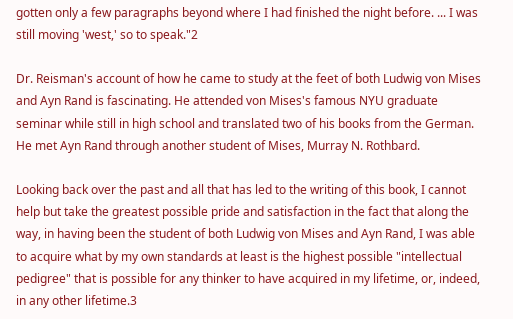gotten only a few paragraphs beyond where I had finished the night before. ... I was still moving 'west,' so to speak."2

Dr. Reisman's account of how he came to study at the feet of both Ludwig von Mises and Ayn Rand is fascinating. He attended von Mises's famous NYU graduate seminar while still in high school and translated two of his books from the German. He met Ayn Rand through another student of Mises, Murray N. Rothbard.

Looking back over the past and all that has led to the writing of this book, I cannot help but take the greatest possible pride and satisfaction in the fact that along the way, in having been the student of both Ludwig von Mises and Ayn Rand, I was able to acquire what by my own standards at least is the highest possible "intellectual pedigree" that is possible for any thinker to have acquired in my lifetime, or, indeed, in any other lifetime.3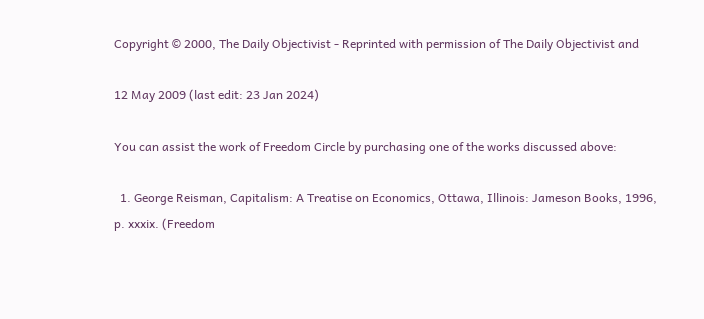Copyright © 2000, The Daily Objectivist - Reprinted with permission of The Daily Objectivist and

12 May 2009 (last edit: 23 Jan 2024)

You can assist the work of Freedom Circle by purchasing one of the works discussed above:

  1. George Reisman, Capitalism: A Treatise on Economics, Ottawa, Illinois: Jameson Books, 1996, p. xxxix. (Freedom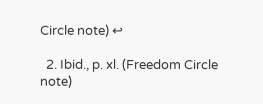Circle note) ↩

  2. Ibid., p. xl. (Freedom Circle note)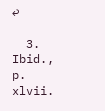↩

  3. Ibid., p. xlvii.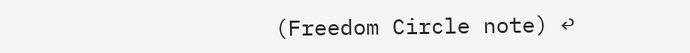(Freedom Circle note) ↩